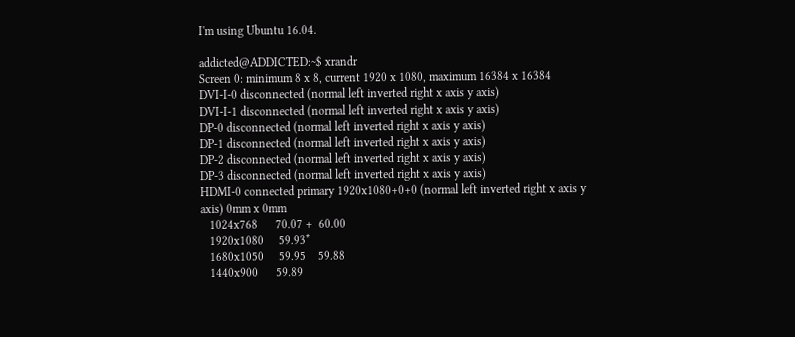I'm using Ubuntu 16.04.

addicted@ADDICTED:~$ xrandr
Screen 0: minimum 8 x 8, current 1920 x 1080, maximum 16384 x 16384
DVI-I-0 disconnected (normal left inverted right x axis y axis)
DVI-I-1 disconnected (normal left inverted right x axis y axis)
DP-0 disconnected (normal left inverted right x axis y axis)
DP-1 disconnected (normal left inverted right x axis y axis)
DP-2 disconnected (normal left inverted right x axis y axis)
DP-3 disconnected (normal left inverted right x axis y axis)
HDMI-0 connected primary 1920x1080+0+0 (normal left inverted right x axis y axis) 0mm x 0mm
   1024x768      70.07 +  60.00
   1920x1080     59.93*
   1680x1050     59.95    59.88
   1440x900      59.89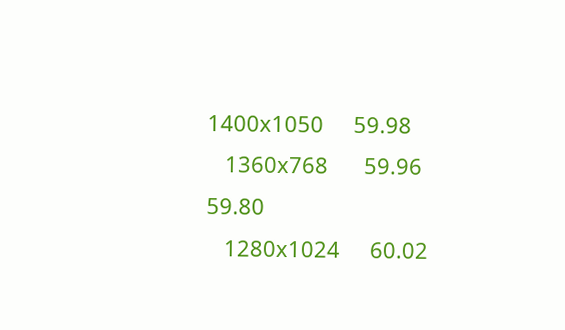1400x1050     59.98
   1360x768      59.96    59.80
   1280x1024     60.02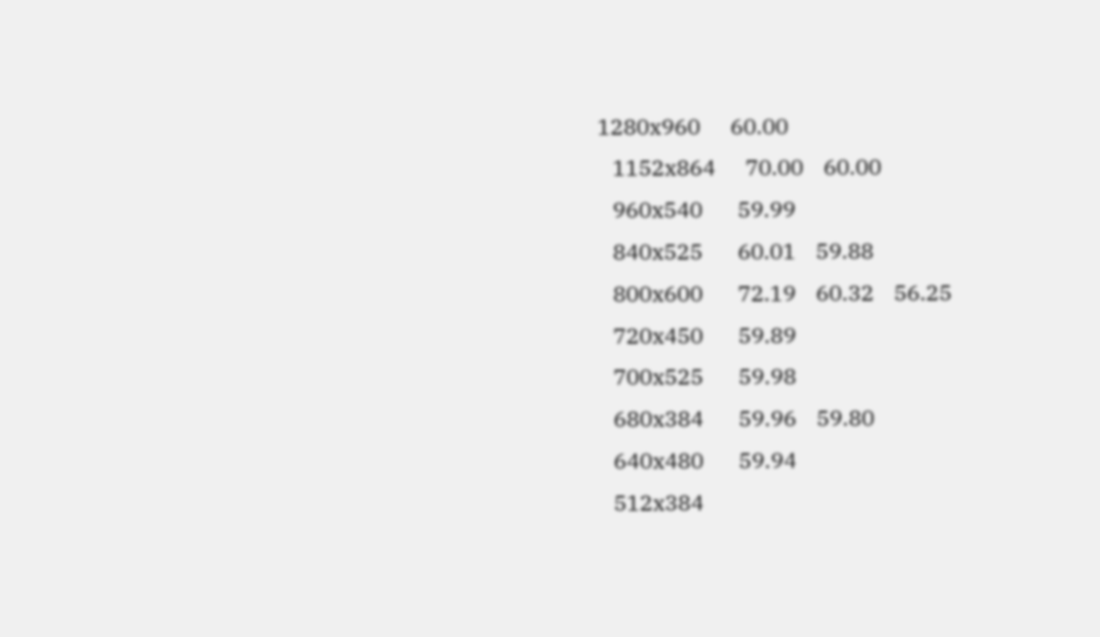1280x960      60.00
   1152x864      70.00    60.00
   960x540       59.99
   840x525       60.01    59.88
   800x600       72.19    60.32    56.25
   720x450       59.89
   700x525       59.98
   680x384       59.96    59.80
   640x480       59.94
   512x384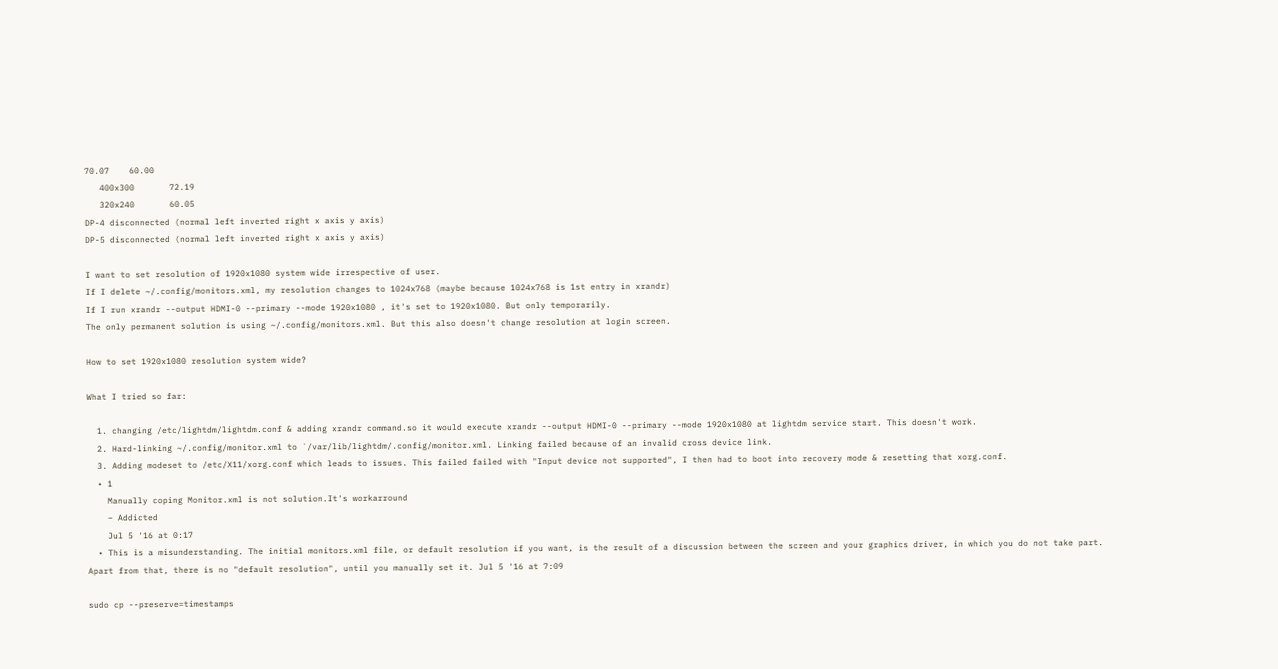70.07    60.00
   400x300       72.19
   320x240       60.05
DP-4 disconnected (normal left inverted right x axis y axis)
DP-5 disconnected (normal left inverted right x axis y axis)

I want to set resolution of 1920x1080 system wide irrespective of user.
If I delete ~/.config/monitors.xml, my resolution changes to 1024x768 (maybe because 1024x768 is 1st entry in xrandr)
If I run xrandr --output HDMI-0 --primary --mode 1920x1080 , it's set to 1920x1080. But only temporarily.
The only permanent solution is using ~/.config/monitors.xml. But this also doesn't change resolution at login screen.

How to set 1920x1080 resolution system wide?

What I tried so far:

  1. changing /etc/lightdm/lightdm.conf & adding xrandr command.so it would execute xrandr --output HDMI-0 --primary --mode 1920x1080 at lightdm service start. This doesn't work.
  2. Hard-linking ~/.config/monitor.xml to `/var/lib/lightdm/.config/monitor.xml. Linking failed because of an invalid cross device link.
  3. Adding modeset to /etc/X11/xorg.conf which leads to issues. This failed failed with "Input device not supported", I then had to boot into recovery mode & resetting that xorg.conf.
  • 1
    Manually coping Monitor.xml is not solution.It's workarround
    – Addicted
    Jul 5 '16 at 0:17
  • This is a misunderstanding. The initial monitors.xml file, or default resolution if you want, is the result of a discussion between the screen and your graphics driver, in which you do not take part. Apart from that, there is no "default resolution", until you manually set it. Jul 5 '16 at 7:09

sudo cp --preserve=timestamps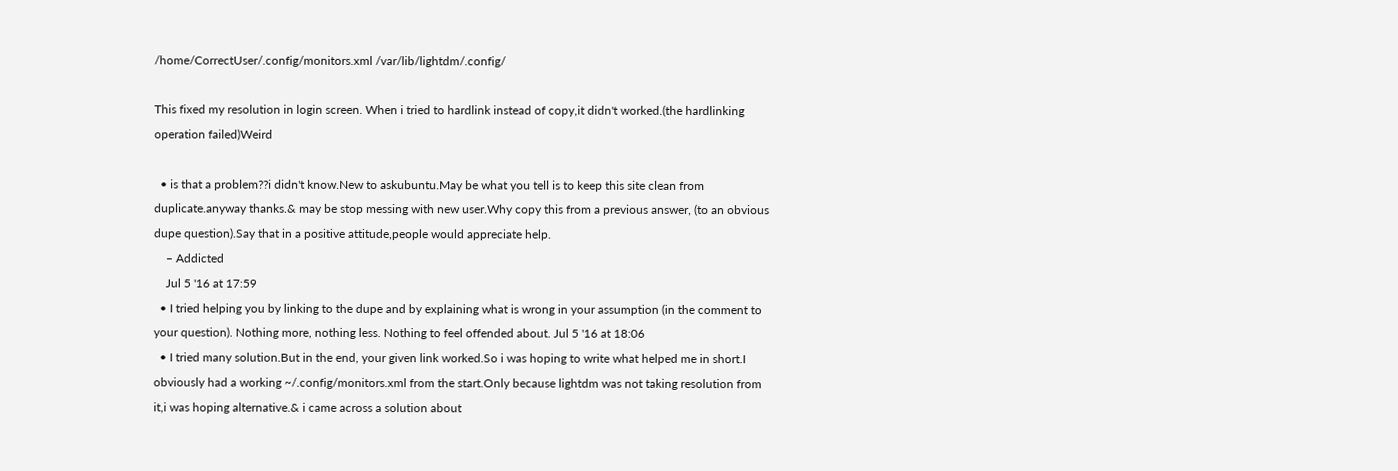/home/CorrectUser/.config/monitors.xml /var/lib/lightdm/.config/

This fixed my resolution in login screen. When i tried to hardlink instead of copy,it didn't worked.(the hardlinking operation failed)Weird

  • is that a problem??i didn't know.New to askubuntu.May be what you tell is to keep this site clean from duplicate.anyway thanks.& may be stop messing with new user.Why copy this from a previous answer, (to an obvious dupe question).Say that in a positive attitude,people would appreciate help.
    – Addicted
    Jul 5 '16 at 17:59
  • I tried helping you by linking to the dupe and by explaining what is wrong in your assumption (in the comment to your question). Nothing more, nothing less. Nothing to feel offended about. Jul 5 '16 at 18:06
  • I tried many solution.But in the end, your given link worked.So i was hoping to write what helped me in short.I obviously had a working ~/.config/monitors.xml from the start.Only because lightdm was not taking resolution from it,i was hoping alternative.& i came across a solution about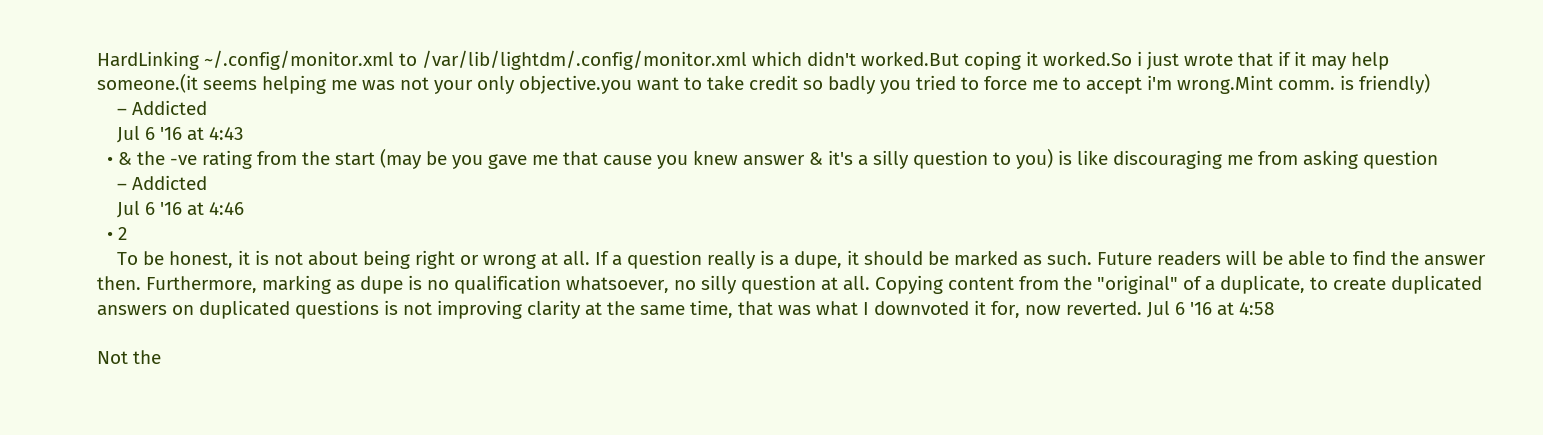HardLinking ~/.config/monitor.xml to /var/lib/lightdm/.config/monitor.xml which didn't worked.But coping it worked.So i just wrote that if it may help someone.(it seems helping me was not your only objective.you want to take credit so badly you tried to force me to accept i'm wrong.Mint comm. is friendly)
    – Addicted
    Jul 6 '16 at 4:43
  • & the -ve rating from the start (may be you gave me that cause you knew answer & it's a silly question to you) is like discouraging me from asking question
    – Addicted
    Jul 6 '16 at 4:46
  • 2
    To be honest, it is not about being right or wrong at all. If a question really is a dupe, it should be marked as such. Future readers will be able to find the answer then. Furthermore, marking as dupe is no qualification whatsoever, no silly question at all. Copying content from the "original" of a duplicate, to create duplicated answers on duplicated questions is not improving clarity at the same time, that was what I downvoted it for, now reverted. Jul 6 '16 at 4:58

Not the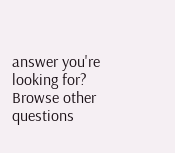answer you're looking for? Browse other questions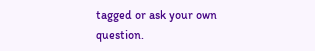tagged or ask your own question.